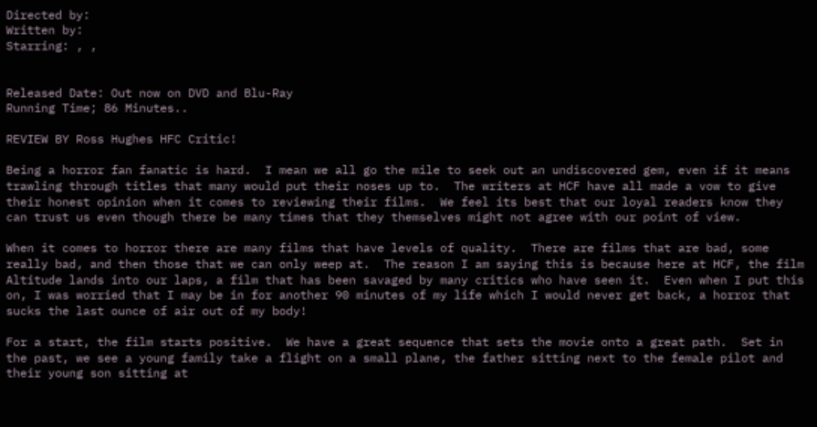Directed by:
Written by:
Starring: , ,


Released Date: Out now on DVD and Blu-Ray
Running Time; 86 Minutes..

REVIEW BY Ross Hughes HFC Critic!

Being a horror fan fanatic is hard.  I mean we all go the mile to seek out an undiscovered gem, even if it means trawling through titles that many would put their noses up to.  The writers at HCF have all made a vow to give their honest opinion when it comes to reviewing their films.  We feel its best that our loyal readers know they can trust us even though there be many times that they themselves might not agree with our point of view.

When it comes to horror there are many films that have levels of quality.  There are films that are bad, some really bad, and then those that we can only weep at.  The reason I am saying this is because here at HCF, the film Altitude lands into our laps, a film that has been savaged by many critics who have seen it.  Even when I put this on, I was worried that I may be in for another 90 minutes of my life which I would never get back, a horror that sucks the last ounce of air out of my body!

For a start, the film starts positive.  We have a great sequence that sets the movie onto a great path.  Set in the past, we see a young family take a flight on a small plane, the father sitting next to the female pilot and their young son sitting at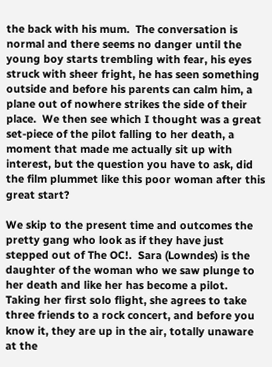the back with his mum.  The conversation is normal and there seems no danger until the young boy starts trembling with fear, his eyes struck with sheer fright, he has seen something outside and before his parents can calm him, a plane out of nowhere strikes the side of their place.  We then see which I thought was a great set-piece of the pilot falling to her death, a moment that made me actually sit up with interest, but the question you have to ask, did the film plummet like this poor woman after this great start?

We skip to the present time and outcomes the pretty gang who look as if they have just stepped out of The OC!.  Sara (Lowndes) is the daughter of the woman who we saw plunge to her death and like her has become a pilot.  Taking her first solo flight, she agrees to take three friends to a rock concert, and before you know it, they are up in the air, totally unaware at the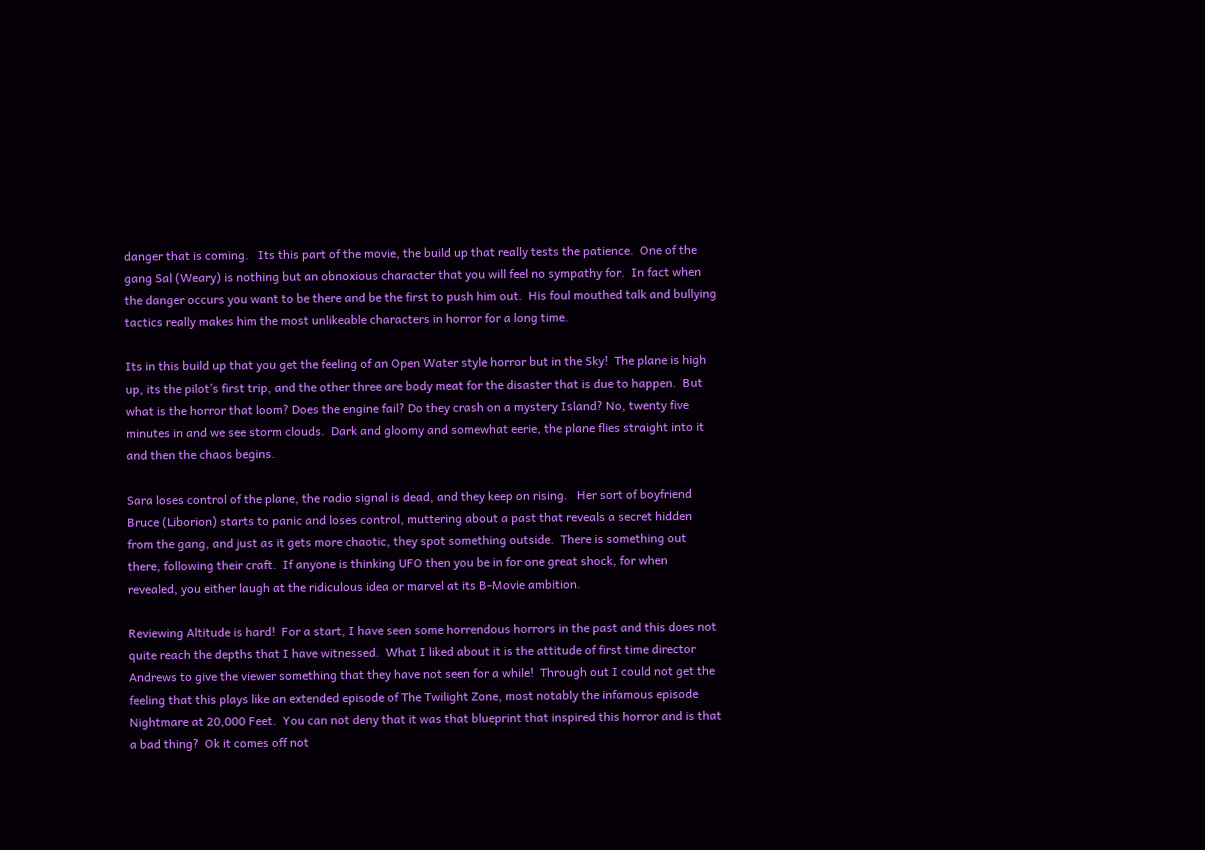danger that is coming.   Its this part of the movie, the build up that really tests the patience.  One of the gang Sal (Weary) is nothing but an obnoxious character that you will feel no sympathy for.  In fact when the danger occurs you want to be there and be the first to push him out.  His foul mouthed talk and bullying tactics really makes him the most unlikeable characters in horror for a long time.

Its in this build up that you get the feeling of an Open Water style horror but in the Sky!  The plane is high up, its the pilot’s first trip, and the other three are body meat for the disaster that is due to happen.  But what is the horror that loom? Does the engine fail? Do they crash on a mystery Island? No, twenty five minutes in and we see storm clouds.  Dark and gloomy and somewhat eerie, the plane flies straight into it and then the chaos begins.

Sara loses control of the plane, the radio signal is dead, and they keep on rising.   Her sort of boyfriend Bruce (Liborion) starts to panic and loses control, muttering about a past that reveals a secret hidden from the gang, and just as it gets more chaotic, they spot something outside.  There is something out there, following their craft.  If anyone is thinking UFO then you be in for one great shock, for when revealed, you either laugh at the ridiculous idea or marvel at its B-Movie ambition.

Reviewing Altitude is hard!  For a start, I have seen some horrendous horrors in the past and this does not quite reach the depths that I have witnessed.  What I liked about it is the attitude of first time director Andrews to give the viewer something that they have not seen for a while!  Through out I could not get the feeling that this plays like an extended episode of The Twilight Zone, most notably the infamous episode Nightmare at 20,000 Feet.  You can not deny that it was that blueprint that inspired this horror and is that a bad thing?  Ok it comes off not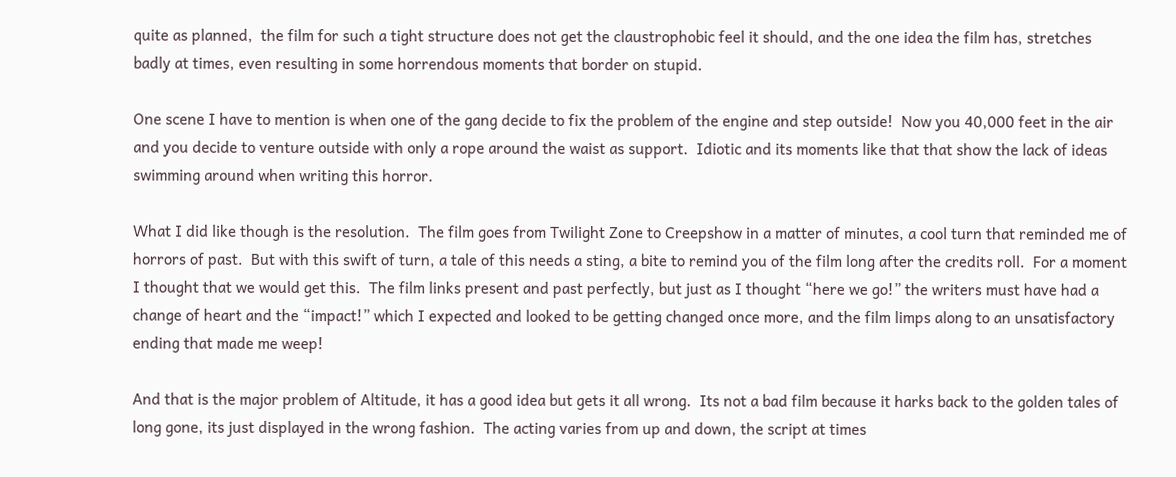quite as planned,  the film for such a tight structure does not get the claustrophobic feel it should, and the one idea the film has, stretches badly at times, even resulting in some horrendous moments that border on stupid.

One scene I have to mention is when one of the gang decide to fix the problem of the engine and step outside!  Now you 40,000 feet in the air and you decide to venture outside with only a rope around the waist as support.  Idiotic and its moments like that that show the lack of ideas swimming around when writing this horror.

What I did like though is the resolution.  The film goes from Twilight Zone to Creepshow in a matter of minutes, a cool turn that reminded me of horrors of past.  But with this swift of turn, a tale of this needs a sting, a bite to remind you of the film long after the credits roll.  For a moment I thought that we would get this.  The film links present and past perfectly, but just as I thought “here we go!” the writers must have had a change of heart and the “impact!” which I expected and looked to be getting changed once more, and the film limps along to an unsatisfactory ending that made me weep!

And that is the major problem of Altitude, it has a good idea but gets it all wrong.  Its not a bad film because it harks back to the golden tales of long gone, its just displayed in the wrong fashion.  The acting varies from up and down, the script at times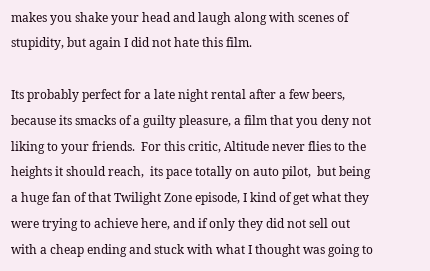makes you shake your head and laugh along with scenes of stupidity, but again I did not hate this film.

Its probably perfect for a late night rental after a few beers, because its smacks of a guilty pleasure, a film that you deny not liking to your friends.  For this critic, Altitude never flies to the heights it should reach,  its pace totally on auto pilot,  but being a huge fan of that Twilight Zone episode, I kind of get what they were trying to achieve here, and if only they did not sell out with a cheap ending and stuck with what I thought was going to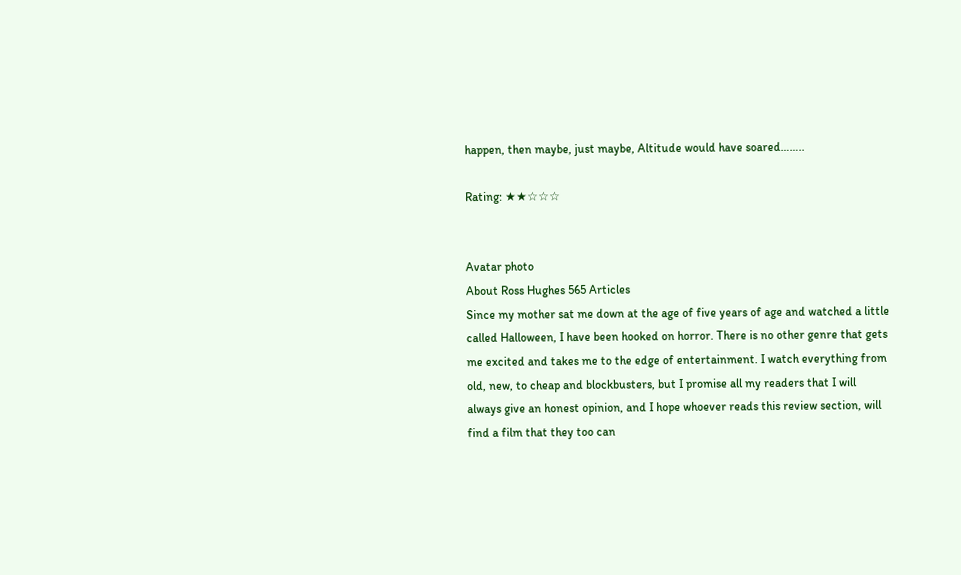happen, then maybe, just maybe, Altitude would have soared……..

Rating: ★★☆☆☆


Avatar photo
About Ross Hughes 565 Articles
Since my mother sat me down at the age of five years of age and watched a little called Halloween, I have been hooked on horror. There is no other genre that gets me excited and takes me to the edge of entertainment. I watch everything from old, new, to cheap and blockbusters, but I promise all my readers that I will always give an honest opinion, and I hope whoever reads this review section, will find a film that they too can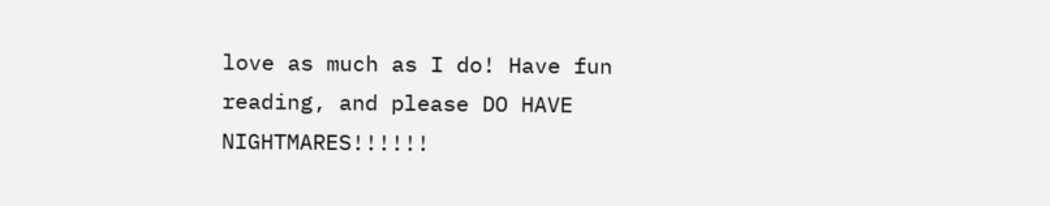love as much as I do! Have fun reading, and please DO HAVE NIGHTMARES!!!!!!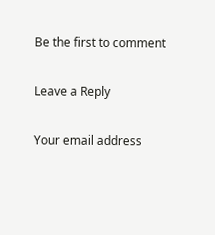Be the first to comment

Leave a Reply

Your email address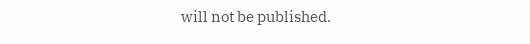will not be published.